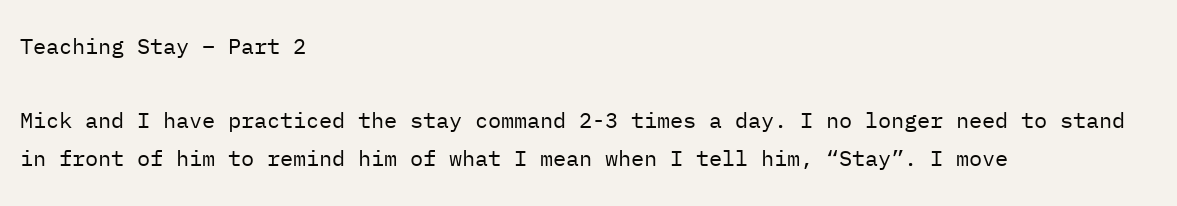Teaching Stay – Part 2

Mick and I have practiced the stay command 2-3 times a day. I no longer need to stand in front of him to remind him of what I mean when I tell him, “Stay”. I move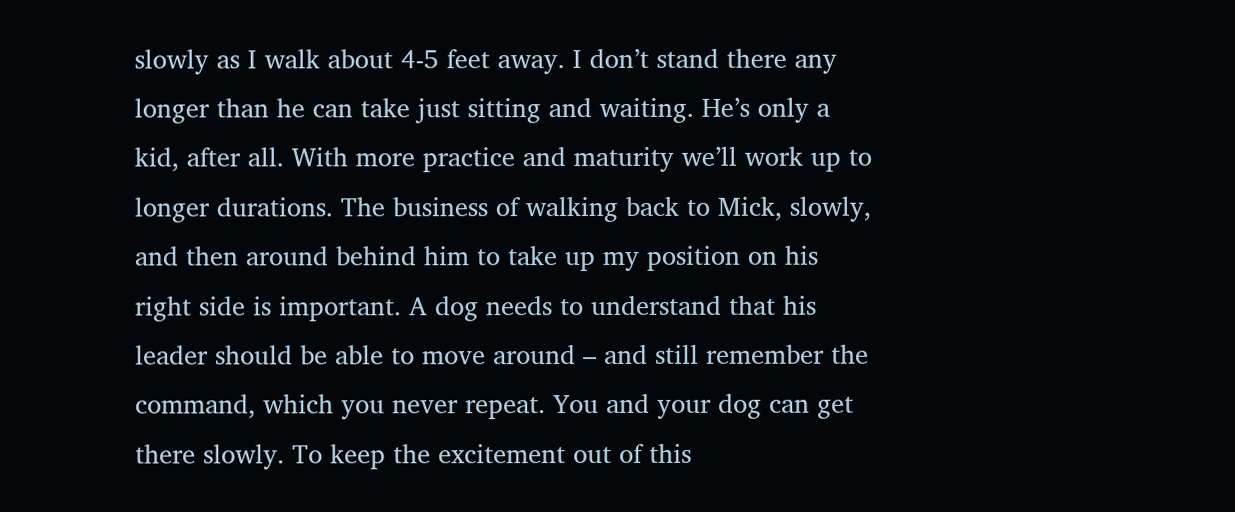slowly as I walk about 4-5 feet away. I don’t stand there any longer than he can take just sitting and waiting. He’s only a kid, after all. With more practice and maturity we’ll work up to longer durations. The business of walking back to Mick, slowly, and then around behind him to take up my position on his right side is important. A dog needs to understand that his leader should be able to move around – and still remember the command, which you never repeat. You and your dog can get there slowly. To keep the excitement out of this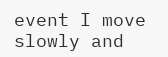event I move slowly and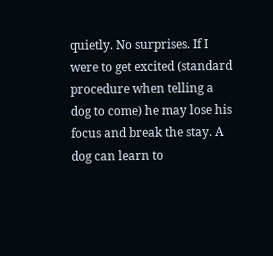quietly. No surprises. If I were to get excited (standard procedure when telling a dog to come) he may lose his focus and break the stay. A dog can learn to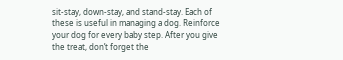sit-stay, down-stay, and stand-stay. Each of these is useful in managing a dog. Reinforce your dog for every baby step. After you give the treat, don’t forget the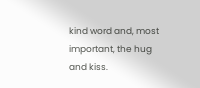kind word and, most important, the hug and kiss.